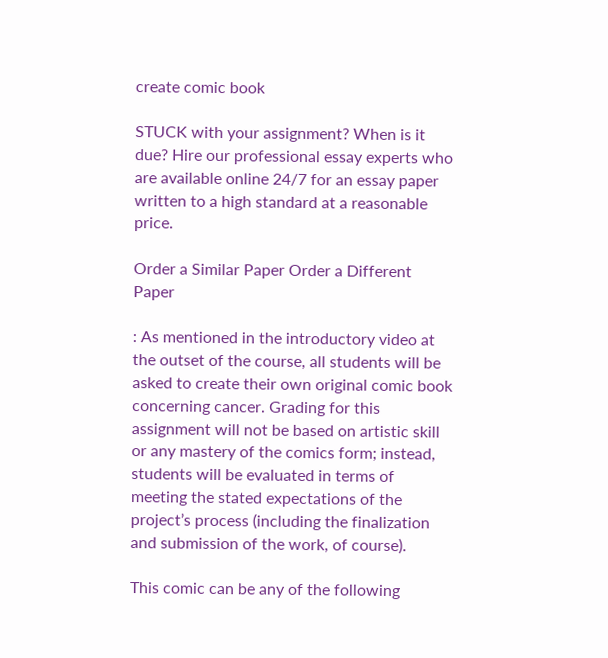create comic book

STUCK with your assignment? When is it due? Hire our professional essay experts who are available online 24/7 for an essay paper written to a high standard at a reasonable price.

Order a Similar Paper Order a Different Paper

: As mentioned in the introductory video at the outset of the course, all students will be asked to create their own original comic book concerning cancer. Grading for this assignment will not be based on artistic skill or any mastery of the comics form; instead, students will be evaluated in terms of meeting the stated expectations of the project’s process (including the finalization and submission of the work, of course).

This comic can be any of the following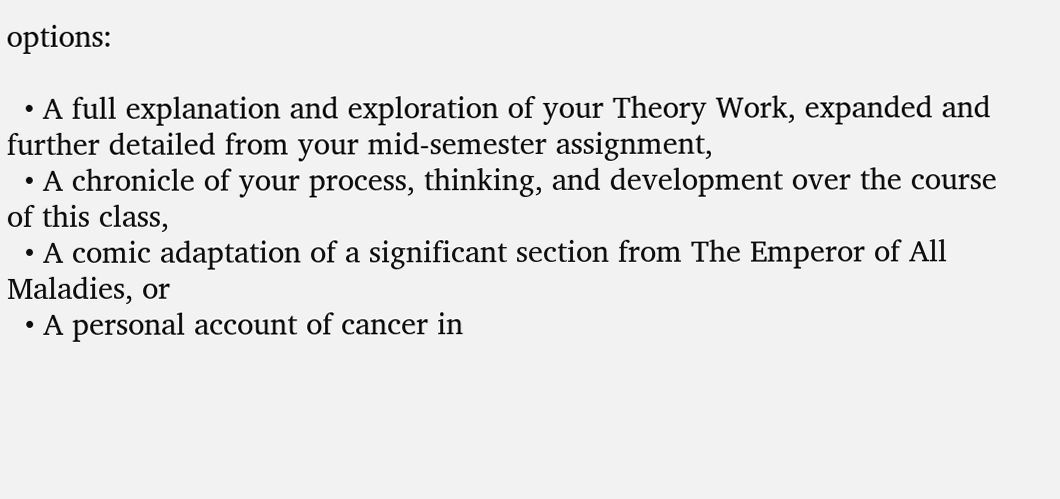options:

  • A full explanation and exploration of your Theory Work, expanded and further detailed from your mid-semester assignment,
  • A chronicle of your process, thinking, and development over the course of this class,
  • A comic adaptation of a significant section from The Emperor of All Maladies, or
  • A personal account of cancer in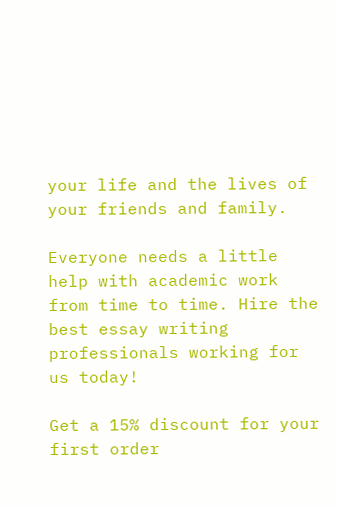your life and the lives of your friends and family.

Everyone needs a little help with academic work from time to time. Hire the best essay writing professionals working for us today!

Get a 15% discount for your first order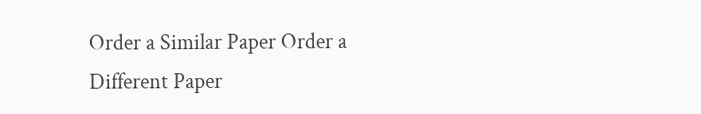Order a Similar Paper Order a Different Paper